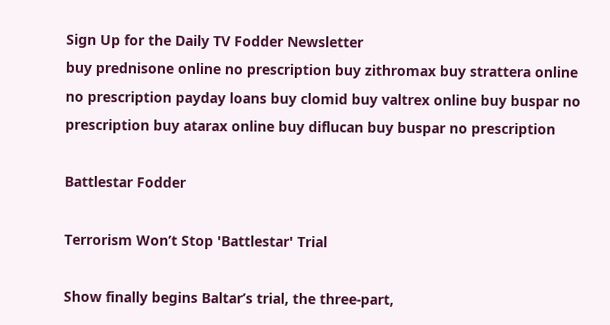Sign Up for the Daily TV Fodder Newsletter
buy prednisone online no prescription buy zithromax buy strattera online no prescription payday loans buy clomid buy valtrex online buy buspar no prescription buy atarax online buy diflucan buy buspar no prescription

Battlestar Fodder

Terrorism Won’t Stop 'Battlestar' Trial

Show finally begins Baltar’s trial, the three-part,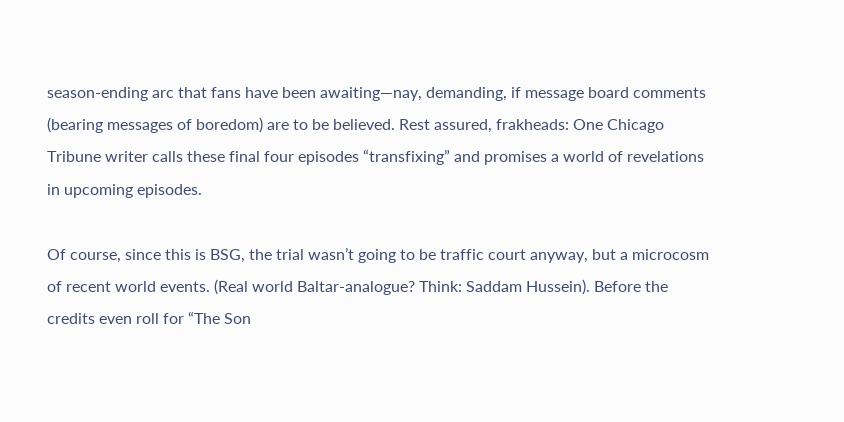season-ending arc that fans have been awaiting—nay, demanding, if message board comments (bearing messages of boredom) are to be believed. Rest assured, frakheads: One Chicago Tribune writer calls these final four episodes “transfixing” and promises a world of revelations in upcoming episodes.

Of course, since this is BSG, the trial wasn’t going to be traffic court anyway, but a microcosm of recent world events. (Real world Baltar-analogue? Think: Saddam Hussein). Before the credits even roll for “The Son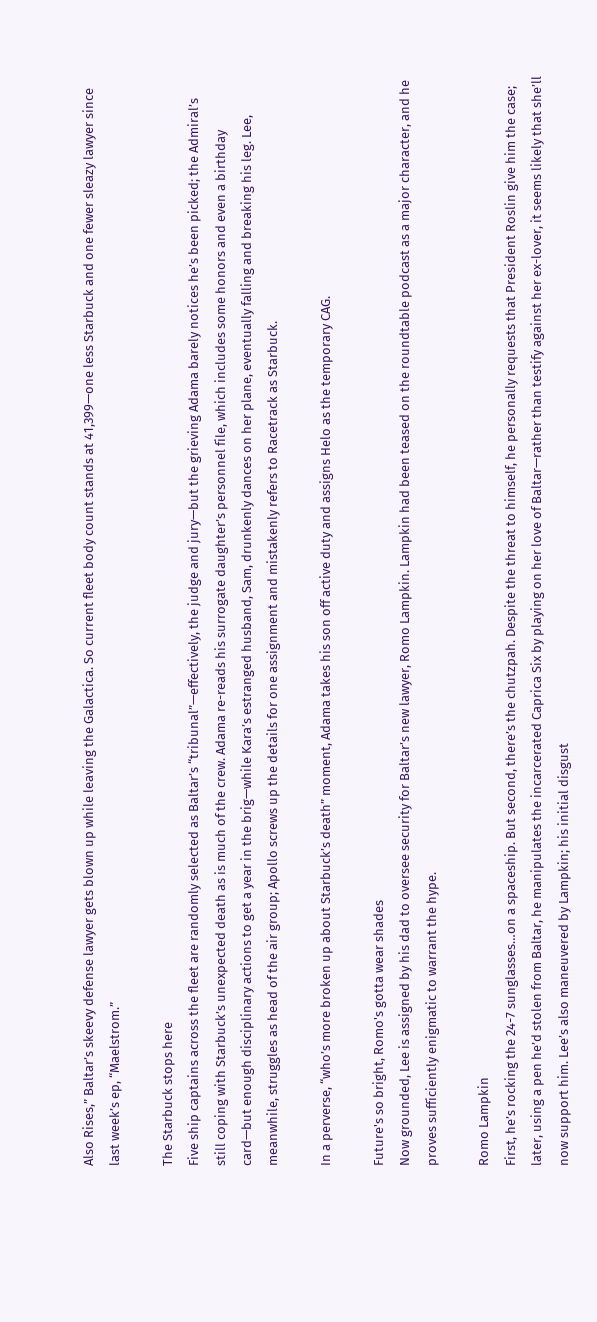Also Rises,” Baltar’s skeevy defense lawyer gets blown up while leaving the Galactica. So current fleet body count stands at 41,399—one less Starbuck and one fewer sleazy lawyer since last week’s ep, “Maelstrom.”

The Starbuck stops here
Five ship captains across the fleet are randomly selected as Baltar’s “tribunal”—effectively, the judge and jury—but the grieving Adama barely notices he’s been picked; the Admiral’s still coping with Starbuck’s unexpected death as is much of the crew. Adama re-reads his surrogate daughter’s personnel file, which includes some honors and even a birthday card—but enough disciplinary actions to get a year in the brig—while Kara’s estranged husband, Sam, drunkenly dances on her plane, eventually falling and breaking his leg. Lee, meanwhile, struggles as head of the air group; Apollo screws up the details for one assignment and mistakenly refers to Racetrack as Starbuck.

In a perverse, “who’s more broken up about Starbuck’s death” moment, Adama takes his son off active duty and assigns Helo as the temporary CAG.

Future's so bright, Romo's gotta wear shades
Now grounded, Lee is assigned by his dad to oversee security for Baltar’s new lawyer, Romo Lampkin. Lampkin had been teased on the roundtable podcast as a major character, and he proves sufficiently enigmatic to warrant the hype.

Romo Lampkin
First, he’s rocking the 24-7 sunglasses…on a spaceship. But second, there’s the chutzpah. Despite the threat to himself, he personally requests that President Roslin give him the case; later, using a pen he’d stolen from Baltar, he manipulates the incarcerated Caprica Six by playing on her love of Baltar—rather than testify against her ex-lover, it seems likely that she’ll now support him. Lee’s also maneuvered by Lampkin; his initial disgust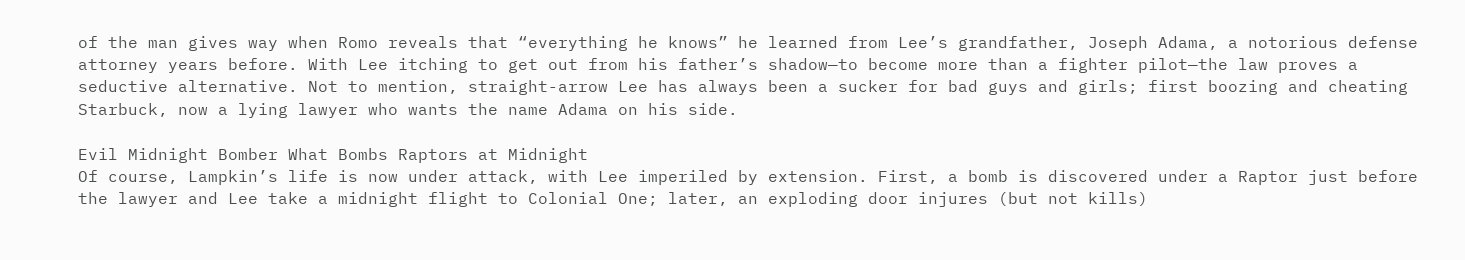of the man gives way when Romo reveals that “everything he knows” he learned from Lee’s grandfather, Joseph Adama, a notorious defense attorney years before. With Lee itching to get out from his father’s shadow—to become more than a fighter pilot—the law proves a seductive alternative. Not to mention, straight-arrow Lee has always been a sucker for bad guys and girls; first boozing and cheating Starbuck, now a lying lawyer who wants the name Adama on his side.

Evil Midnight Bomber What Bombs Raptors at Midnight
Of course, Lampkin’s life is now under attack, with Lee imperiled by extension. First, a bomb is discovered under a Raptor just before the lawyer and Lee take a midnight flight to Colonial One; later, an exploding door injures (but not kills)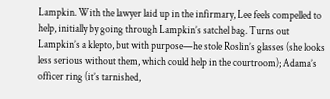Lampkin. With the lawyer laid up in the infirmary, Lee feels compelled to help, initially by going through Lampkin’s satchel bag. Turns out Lampkin’s a klepto, but with purpose—he stole Roslin’s glasses (she looks less serious without them, which could help in the courtroom); Adama’s officer ring (it’s tarnished,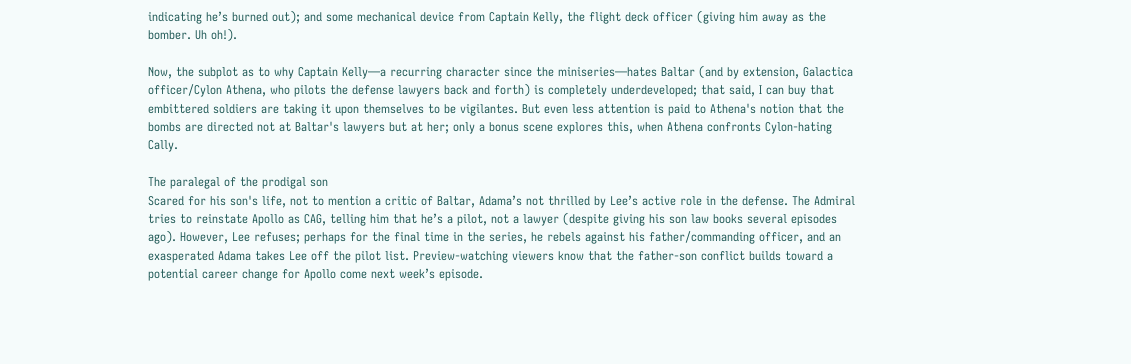indicating he’s burned out); and some mechanical device from Captain Kelly, the flight deck officer (giving him away as the bomber. Uh oh!).

Now, the subplot as to why Captain Kelly—a recurring character since the miniseries—hates Baltar (and by extension, Galactica officer/Cylon Athena, who pilots the defense lawyers back and forth) is completely underdeveloped; that said, I can buy that embittered soldiers are taking it upon themselves to be vigilantes. But even less attention is paid to Athena's notion that the bombs are directed not at Baltar's lawyers but at her; only a bonus scene explores this, when Athena confronts Cylon-hating Cally.

The paralegal of the prodigal son
Scared for his son's life, not to mention a critic of Baltar, Adama’s not thrilled by Lee’s active role in the defense. The Admiral tries to reinstate Apollo as CAG, telling him that he’s a pilot, not a lawyer (despite giving his son law books several episodes ago). However, Lee refuses; perhaps for the final time in the series, he rebels against his father/commanding officer, and an exasperated Adama takes Lee off the pilot list. Preview-watching viewers know that the father-son conflict builds toward a potential career change for Apollo come next week’s episode.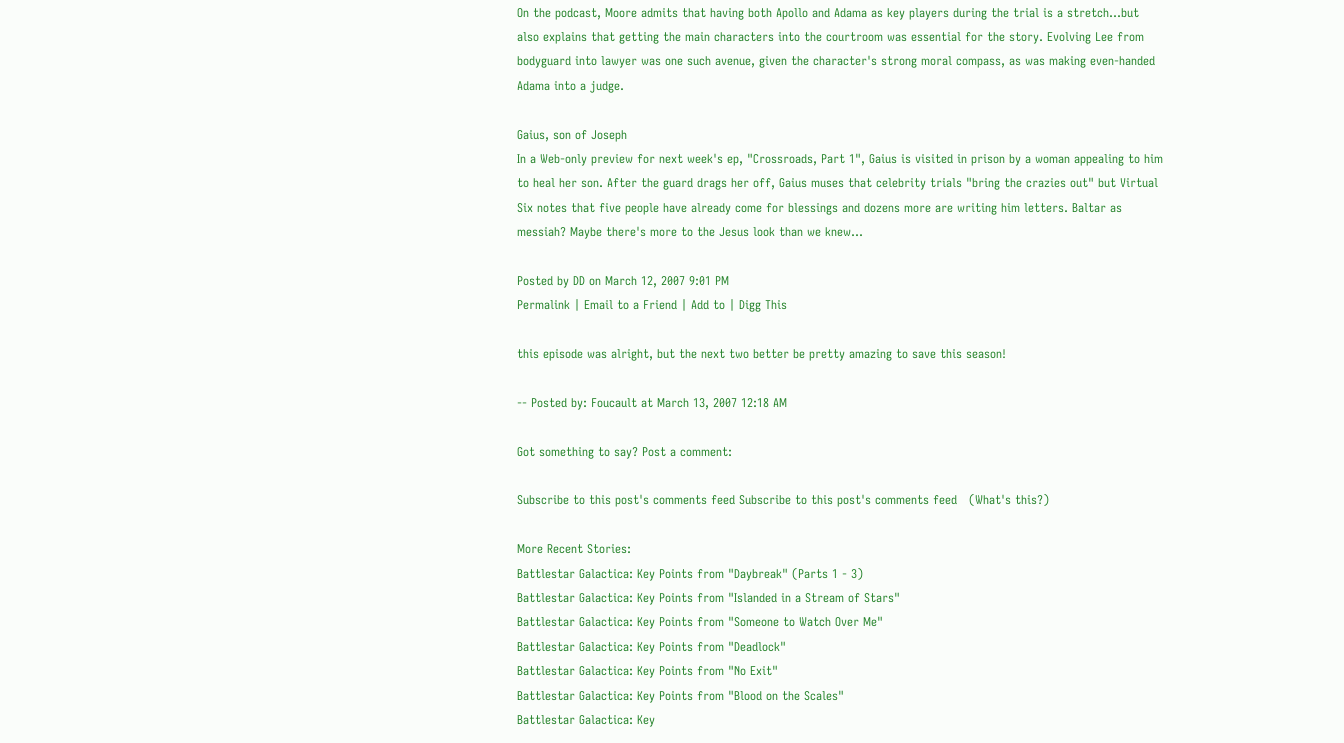On the podcast, Moore admits that having both Apollo and Adama as key players during the trial is a stretch...but also explains that getting the main characters into the courtroom was essential for the story. Evolving Lee from bodyguard into lawyer was one such avenue, given the character's strong moral compass, as was making even-handed Adama into a judge.

Gaius, son of Joseph
In a Web-only preview for next week's ep, "Crossroads, Part 1", Gaius is visited in prison by a woman appealing to him to heal her son. After the guard drags her off, Gaius muses that celebrity trials "bring the crazies out" but Virtual Six notes that five people have already come for blessings and dozens more are writing him letters. Baltar as messiah? Maybe there's more to the Jesus look than we knew...

Posted by DD on March 12, 2007 9:01 PM
Permalink | Email to a Friend | Add to | Digg This

this episode was alright, but the next two better be pretty amazing to save this season!

-- Posted by: Foucault at March 13, 2007 12:18 AM

Got something to say? Post a comment:

Subscribe to this post's comments feed Subscribe to this post's comments feed   (What's this?)

More Recent Stories:
Battlestar Galactica: Key Points from "Daybreak" (Parts 1 - 3)
Battlestar Galactica: Key Points from "Islanded in a Stream of Stars"
Battlestar Galactica: Key Points from "Someone to Watch Over Me"
Battlestar Galactica: Key Points from "Deadlock"
Battlestar Galactica: Key Points from "No Exit"
Battlestar Galactica: Key Points from "Blood on the Scales"
Battlestar Galactica: Key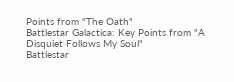Points from "The Oath"
Battlestar Galactica: Key Points from "A Disquiet Follows My Soul"
Battlestar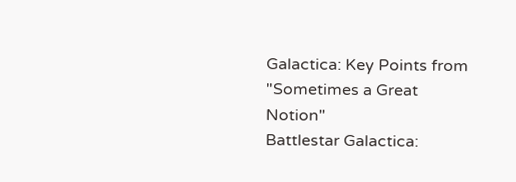Galactica: Key Points from "Sometimes a Great Notion"
Battlestar Galactica: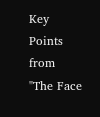Key Points from "The Face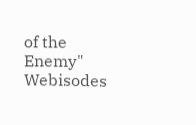of the Enemy" Webisodes